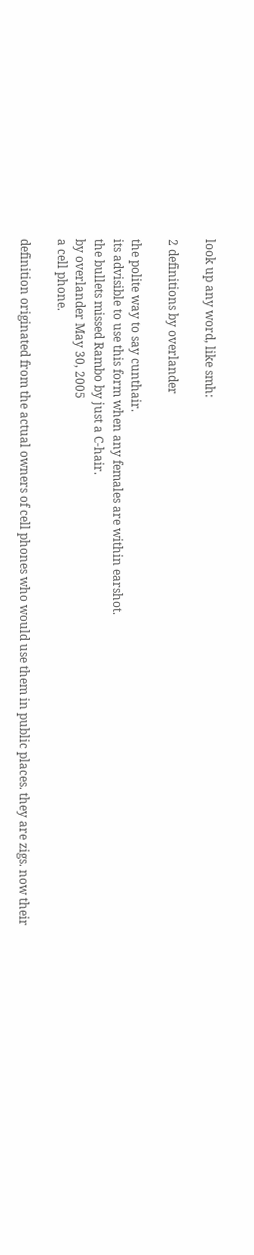look up any word, like smh:

2 definitions by overlander

the polite way to say cunthair.
its advisible to use this form when any females are within earshot.
the bullets missed Rambo by just a C-hair.
by overlander May 30, 2005
a cell phone.

definition originated from the actual owners of cell phones who would use them in public places. they are zigs. now their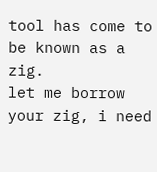tool has come to be known as a zig.
let me borrow your zig, i need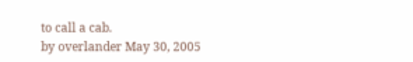to call a cab.
by overlander May 30, 2005